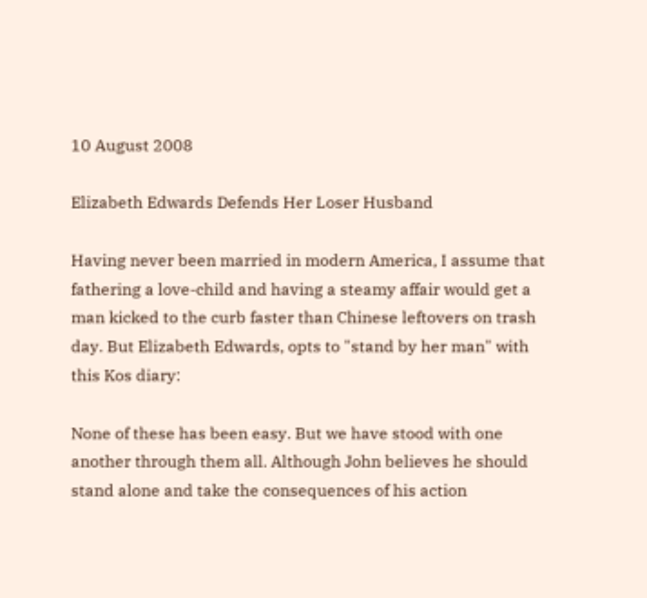10 August 2008

Elizabeth Edwards Defends Her Loser Husband

Having never been married in modern America, I assume that fathering a love-child and having a steamy affair would get a man kicked to the curb faster than Chinese leftovers on trash day. But Elizabeth Edwards, opts to "stand by her man" with this Kos diary:

None of these has been easy. But we have stood with one another through them all. Although John believes he should stand alone and take the consequences of his action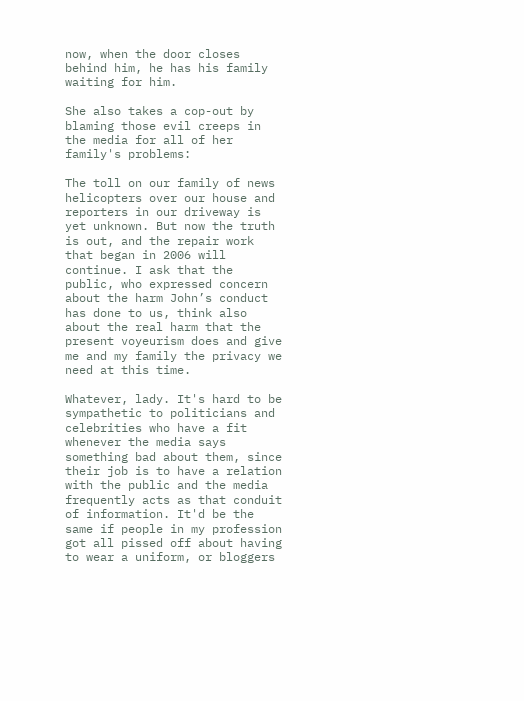now, when the door closes behind him, he has his family waiting for him.

She also takes a cop-out by blaming those evil creeps in the media for all of her family's problems:

The toll on our family of news helicopters over our house and reporters in our driveway is yet unknown. But now the truth is out, and the repair work that began in 2006 will continue. I ask that the public, who expressed concern about the harm John’s conduct has done to us, think also about the real harm that the present voyeurism does and give me and my family the privacy we need at this time.

Whatever, lady. It's hard to be sympathetic to politicians and celebrities who have a fit whenever the media says something bad about them, since their job is to have a relation with the public and the media frequently acts as that conduit of information. It'd be the same if people in my profession got all pissed off about having to wear a uniform, or bloggers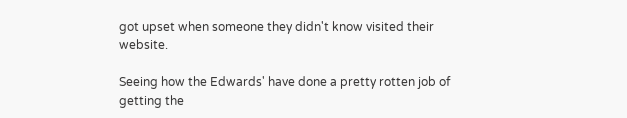got upset when someone they didn't know visited their website.

Seeing how the Edwards' have done a pretty rotten job of getting the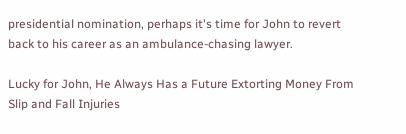presidential nomination, perhaps it's time for John to revert back to his career as an ambulance-chasing lawyer.

Lucky for John, He Always Has a Future Extorting Money From Slip and Fall Injuries